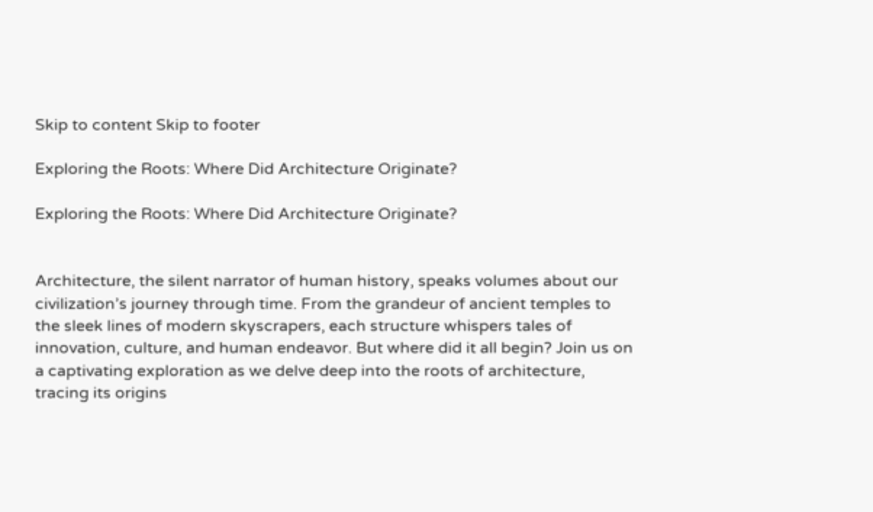Skip to content Skip to footer

Exploring the Roots: Where Did Architecture Originate?

Exploring the Roots: Where Did Architecture Originate?


Architecture, the silent narrator of human history, speaks volumes about our civilization’s journey through time. From the grandeur of ancient temples to the sleek lines of modern skyscrapers, each structure whispers tales of innovation, culture, and human endeavor. But where did it all begin? Join us on a captivating exploration as we delve deep into the roots of architecture, tracing its origins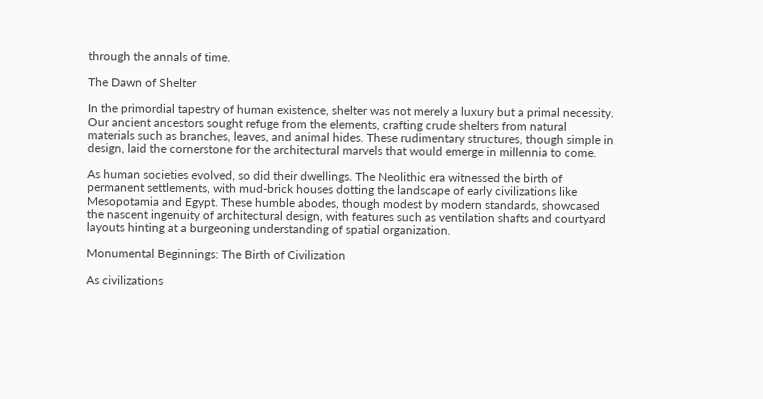through the annals of time.

The Dawn of Shelter

In the primordial tapestry of human existence, shelter was not merely a luxury but a primal necessity. Our ancient ancestors sought refuge from the elements, crafting crude shelters from natural materials such as branches, leaves, and animal hides. These rudimentary structures, though simple in design, laid the cornerstone for the architectural marvels that would emerge in millennia to come.

As human societies evolved, so did their dwellings. The Neolithic era witnessed the birth of permanent settlements, with mud-brick houses dotting the landscape of early civilizations like Mesopotamia and Egypt. These humble abodes, though modest by modern standards, showcased the nascent ingenuity of architectural design, with features such as ventilation shafts and courtyard layouts hinting at a burgeoning understanding of spatial organization.

Monumental Beginnings: The Birth of Civilization

As civilizations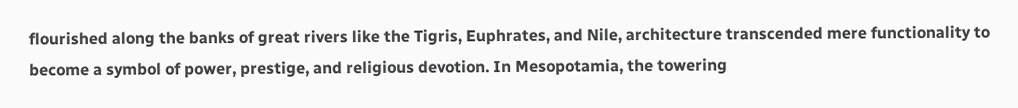flourished along the banks of great rivers like the Tigris, Euphrates, and Nile, architecture transcended mere functionality to become a symbol of power, prestige, and religious devotion. In Mesopotamia, the towering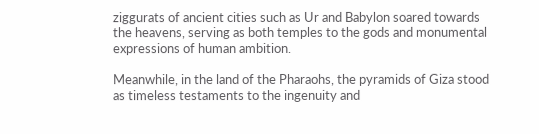ziggurats of ancient cities such as Ur and Babylon soared towards the heavens, serving as both temples to the gods and monumental expressions of human ambition.

Meanwhile, in the land of the Pharaohs, the pyramids of Giza stood as timeless testaments to the ingenuity and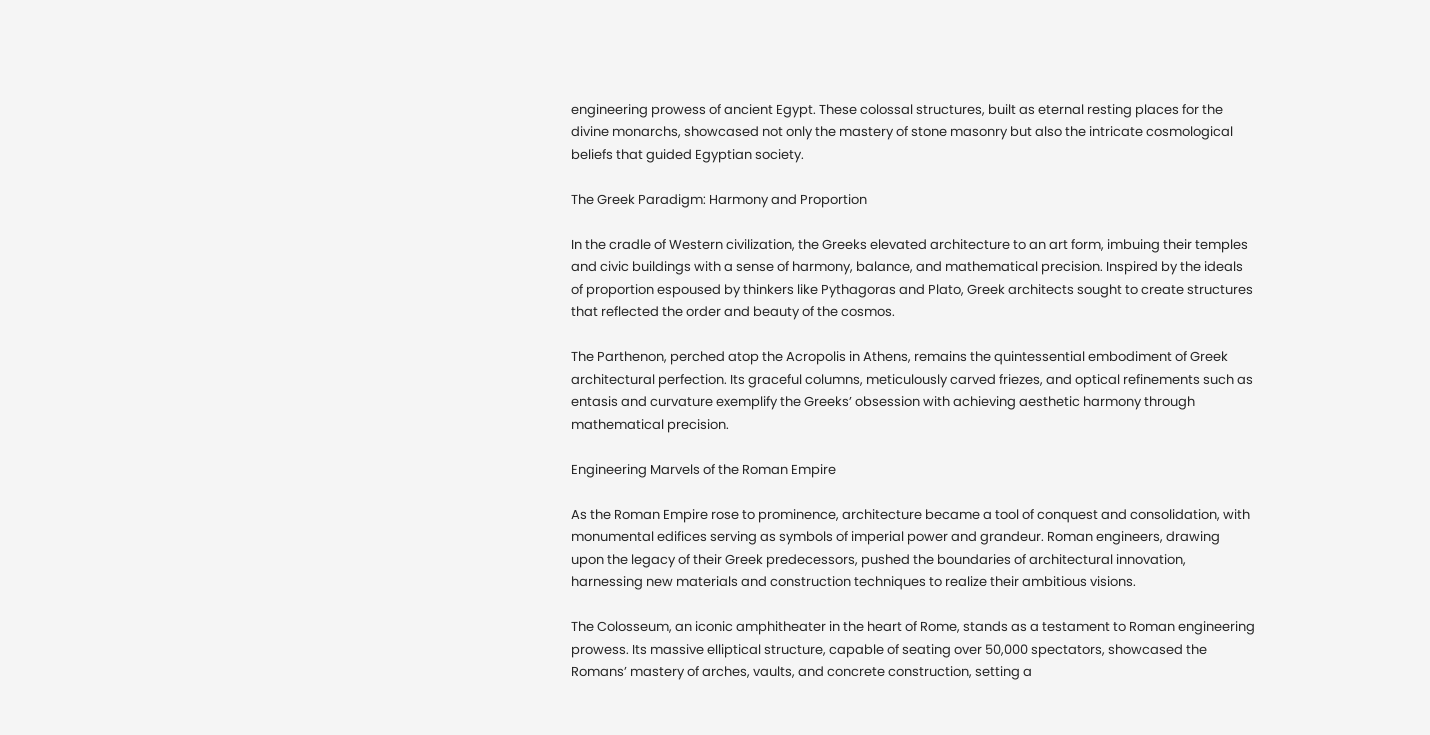engineering prowess of ancient Egypt. These colossal structures, built as eternal resting places for the divine monarchs, showcased not only the mastery of stone masonry but also the intricate cosmological beliefs that guided Egyptian society.

The Greek Paradigm: Harmony and Proportion

In the cradle of Western civilization, the Greeks elevated architecture to an art form, imbuing their temples and civic buildings with a sense of harmony, balance, and mathematical precision. Inspired by the ideals of proportion espoused by thinkers like Pythagoras and Plato, Greek architects sought to create structures that reflected the order and beauty of the cosmos.

The Parthenon, perched atop the Acropolis in Athens, remains the quintessential embodiment of Greek architectural perfection. Its graceful columns, meticulously carved friezes, and optical refinements such as entasis and curvature exemplify the Greeks’ obsession with achieving aesthetic harmony through mathematical precision.

Engineering Marvels of the Roman Empire

As the Roman Empire rose to prominence, architecture became a tool of conquest and consolidation, with monumental edifices serving as symbols of imperial power and grandeur. Roman engineers, drawing upon the legacy of their Greek predecessors, pushed the boundaries of architectural innovation, harnessing new materials and construction techniques to realize their ambitious visions.

The Colosseum, an iconic amphitheater in the heart of Rome, stands as a testament to Roman engineering prowess. Its massive elliptical structure, capable of seating over 50,000 spectators, showcased the Romans’ mastery of arches, vaults, and concrete construction, setting a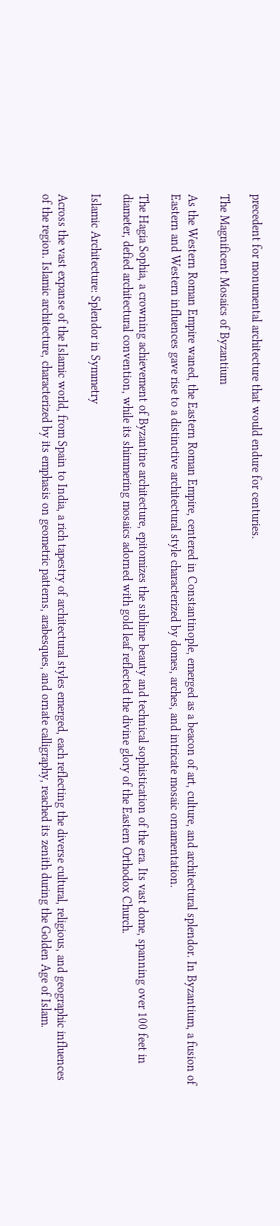precedent for monumental architecture that would endure for centuries.

The Magnificent Mosaics of Byzantium

As the Western Roman Empire waned, the Eastern Roman Empire, centered in Constantinople, emerged as a beacon of art, culture, and architectural splendor. In Byzantium, a fusion of Eastern and Western influences gave rise to a distinctive architectural style characterized by domes, arches, and intricate mosaic ornamentation.

The Hagia Sophia, a crowning achievement of Byzantine architecture, epitomizes the sublime beauty and technical sophistication of the era. Its vast dome, spanning over 100 feet in diameter, defied architectural convention, while its shimmering mosaics adorned with gold leaf reflected the divine glory of the Eastern Orthodox Church.

Islamic Architecture: Splendor in Symmetry

Across the vast expanse of the Islamic world, from Spain to India, a rich tapestry of architectural styles emerged, each reflecting the diverse cultural, religious, and geographic influences of the region. Islamic architecture, characterized by its emphasis on geometric patterns, arabesques, and ornate calligraphy, reached its zenith during the Golden Age of Islam.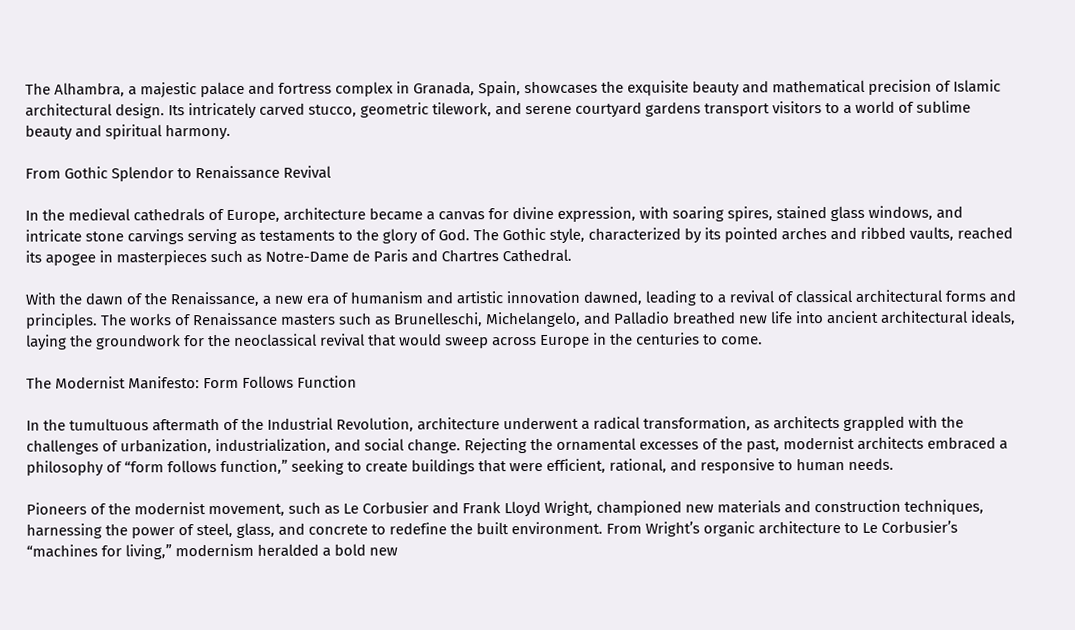The Alhambra, a majestic palace and fortress complex in Granada, Spain, showcases the exquisite beauty and mathematical precision of Islamic architectural design. Its intricately carved stucco, geometric tilework, and serene courtyard gardens transport visitors to a world of sublime beauty and spiritual harmony.

From Gothic Splendor to Renaissance Revival

In the medieval cathedrals of Europe, architecture became a canvas for divine expression, with soaring spires, stained glass windows, and intricate stone carvings serving as testaments to the glory of God. The Gothic style, characterized by its pointed arches and ribbed vaults, reached its apogee in masterpieces such as Notre-Dame de Paris and Chartres Cathedral.

With the dawn of the Renaissance, a new era of humanism and artistic innovation dawned, leading to a revival of classical architectural forms and principles. The works of Renaissance masters such as Brunelleschi, Michelangelo, and Palladio breathed new life into ancient architectural ideals, laying the groundwork for the neoclassical revival that would sweep across Europe in the centuries to come.

The Modernist Manifesto: Form Follows Function

In the tumultuous aftermath of the Industrial Revolution, architecture underwent a radical transformation, as architects grappled with the challenges of urbanization, industrialization, and social change. Rejecting the ornamental excesses of the past, modernist architects embraced a philosophy of “form follows function,” seeking to create buildings that were efficient, rational, and responsive to human needs.

Pioneers of the modernist movement, such as Le Corbusier and Frank Lloyd Wright, championed new materials and construction techniques, harnessing the power of steel, glass, and concrete to redefine the built environment. From Wright’s organic architecture to Le Corbusier’s “machines for living,” modernism heralded a bold new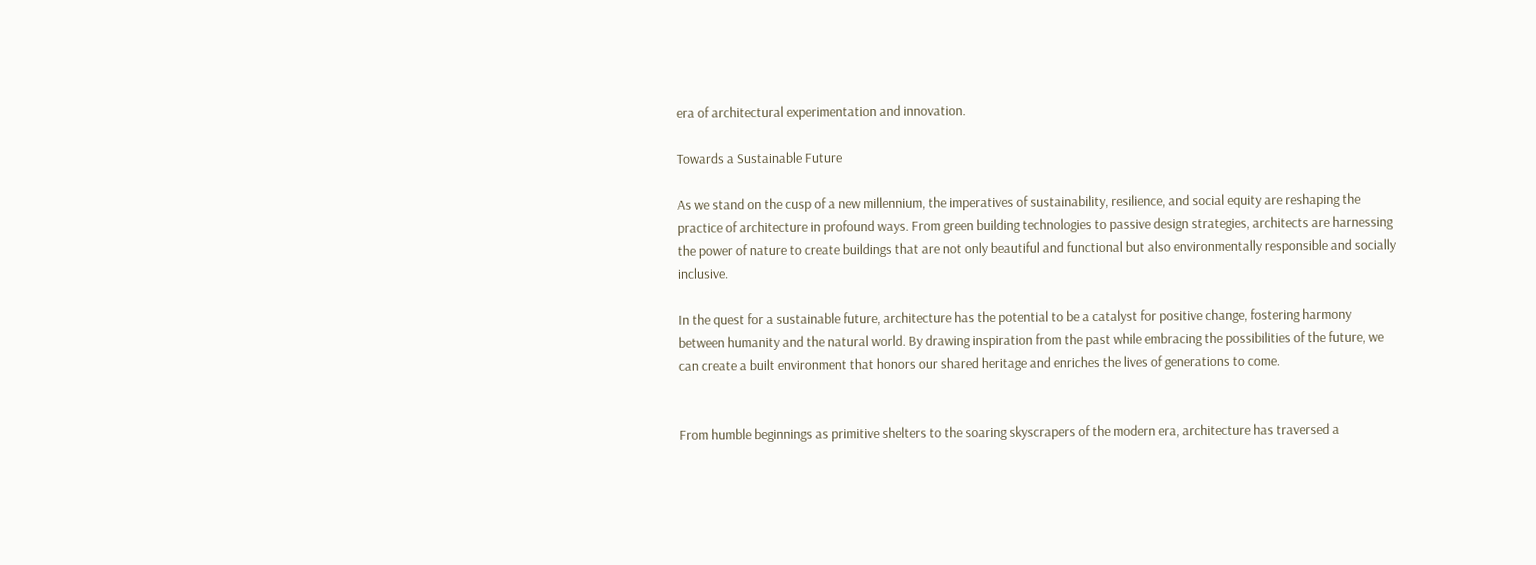era of architectural experimentation and innovation.

Towards a Sustainable Future

As we stand on the cusp of a new millennium, the imperatives of sustainability, resilience, and social equity are reshaping the practice of architecture in profound ways. From green building technologies to passive design strategies, architects are harnessing the power of nature to create buildings that are not only beautiful and functional but also environmentally responsible and socially inclusive.

In the quest for a sustainable future, architecture has the potential to be a catalyst for positive change, fostering harmony between humanity and the natural world. By drawing inspiration from the past while embracing the possibilities of the future, we can create a built environment that honors our shared heritage and enriches the lives of generations to come.


From humble beginnings as primitive shelters to the soaring skyscrapers of the modern era, architecture has traversed a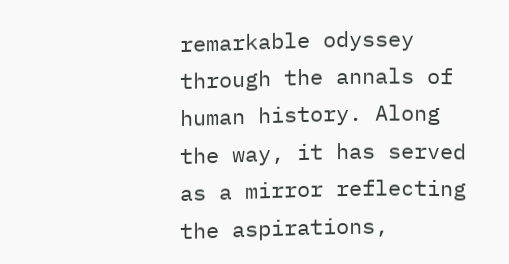remarkable odyssey through the annals of human history. Along the way, it has served as a mirror reflecting the aspirations,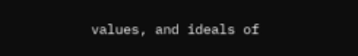values, and ideals of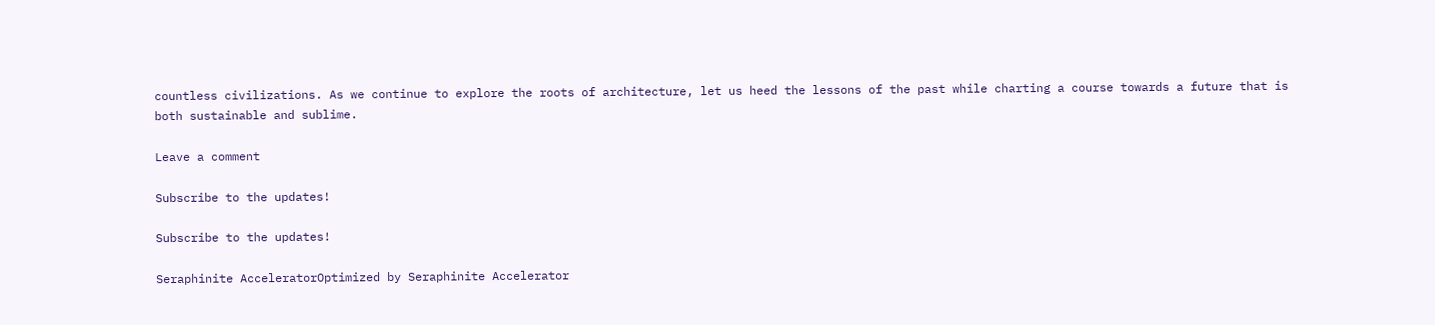countless civilizations. As we continue to explore the roots of architecture, let us heed the lessons of the past while charting a course towards a future that is both sustainable and sublime.

Leave a comment

Subscribe to the updates!

Subscribe to the updates!

Seraphinite AcceleratorOptimized by Seraphinite Accelerator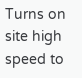Turns on site high speed to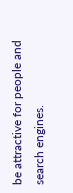be attractive for people and search engines.